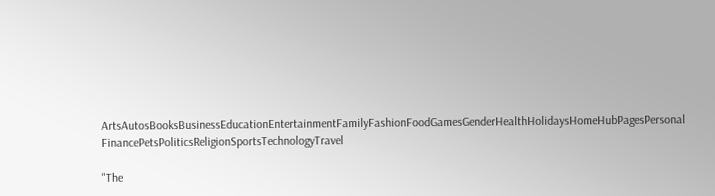ArtsAutosBooksBusinessEducationEntertainmentFamilyFashionFoodGamesGenderHealthHolidaysHomeHubPagesPersonal FinancePetsPoliticsReligionSportsTechnologyTravel

"The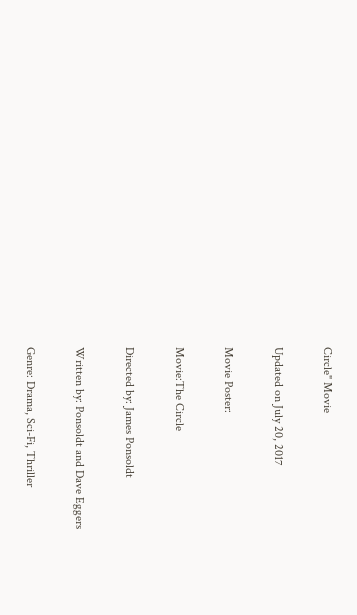Circle" Movie

Updated on July 20, 2017

Movie Poster:

Movie:The Circle

Directed by: James Ponsoldt

Written by: Ponsoldt and Dave Eggers

Genre: Drama, Sci-Fi, Thriller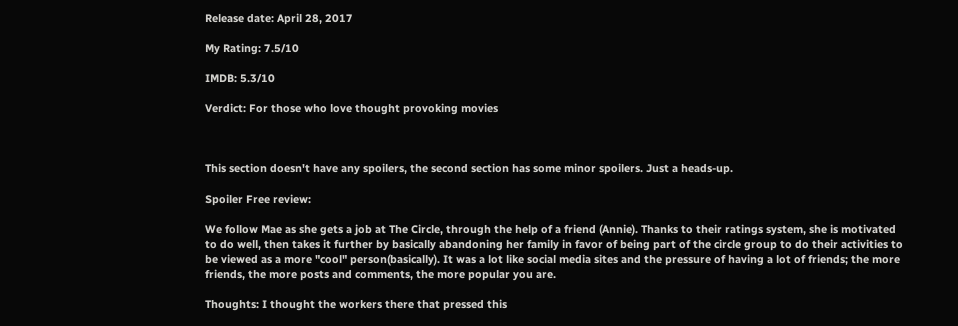Release date: April 28, 2017

My Rating: 7.5/10

IMDB: 5.3/10

Verdict: For those who love thought provoking movies



This section doesn't have any spoilers, the second section has some minor spoilers. Just a heads-up.

Spoiler Free review:

We follow Mae as she gets a job at The Circle, through the help of a friend (Annie). Thanks to their ratings system, she is motivated to do well, then takes it further by basically abandoning her family in favor of being part of the circle group to do their activities to be viewed as a more "cool" person(basically). It was a lot like social media sites and the pressure of having a lot of friends; the more friends, the more posts and comments, the more popular you are.

Thoughts: I thought the workers there that pressed this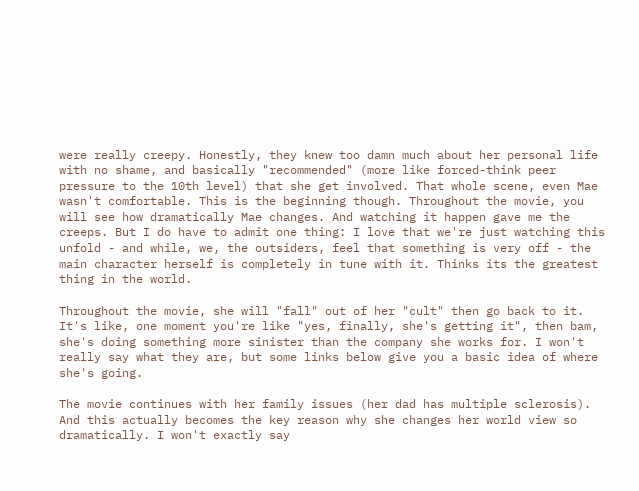were really creepy. Honestly, they knew too damn much about her personal life with no shame, and basically "recommended" (more like forced-think peer pressure to the 10th level) that she get involved. That whole scene, even Mae wasn't comfortable. This is the beginning though. Throughout the movie, you will see how dramatically Mae changes. And watching it happen gave me the creeps. But I do have to admit one thing: I love that we're just watching this unfold - and while, we, the outsiders, feel that something is very off - the main character herself is completely in tune with it. Thinks its the greatest thing in the world.

Throughout the movie, she will "fall" out of her "cult" then go back to it. It's like, one moment you're like "yes, finally, she's getting it", then bam, she's doing something more sinister than the company she works for. I won't really say what they are, but some links below give you a basic idea of where she's going.

The movie continues with her family issues (her dad has multiple sclerosis). And this actually becomes the key reason why she changes her world view so dramatically. I won't exactly say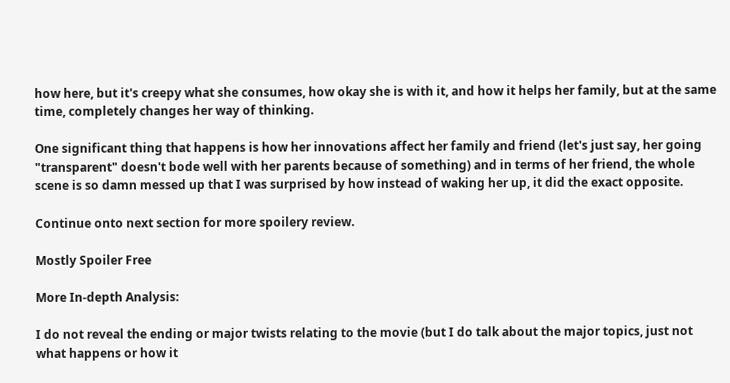how here, but it's creepy what she consumes, how okay she is with it, and how it helps her family, but at the same time, completely changes her way of thinking.

One significant thing that happens is how her innovations affect her family and friend (let's just say, her going "transparent" doesn't bode well with her parents because of something) and in terms of her friend, the whole scene is so damn messed up that I was surprised by how instead of waking her up, it did the exact opposite.

Continue onto next section for more spoilery review.

Mostly Spoiler Free

More In-depth Analysis:

I do not reveal the ending or major twists relating to the movie (but I do talk about the major topics, just not what happens or how it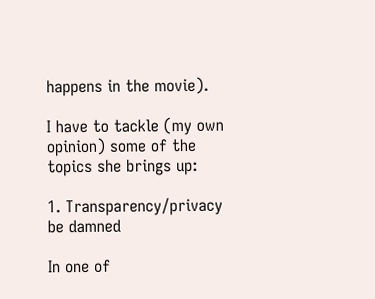happens in the movie).

I have to tackle (my own opinion) some of the topics she brings up:

1. Transparency/privacy be damned

In one of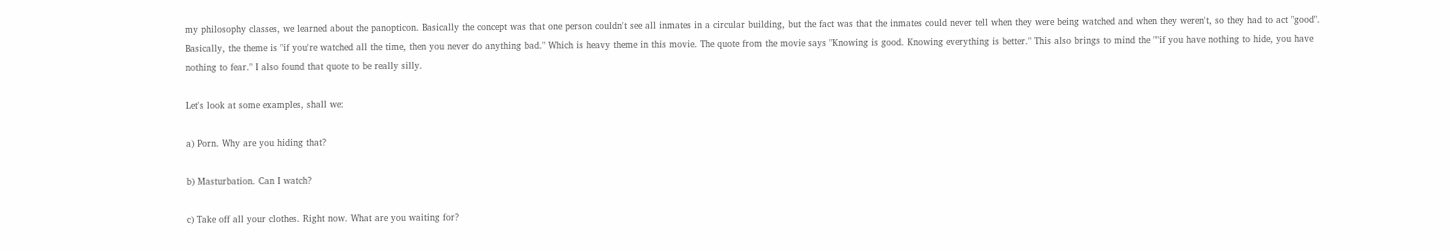my philosophy classes, we learned about the panopticon. Basically the concept was that one person couldn't see all inmates in a circular building, but the fact was that the inmates could never tell when they were being watched and when they weren't, so they had to act "good". Basically, the theme is "if you're watched all the time, then you never do anything bad." Which is heavy theme in this movie. The quote from the movie says "Knowing is good. Knowing everything is better." This also brings to mind the ""if you have nothing to hide, you have nothing to fear." I also found that quote to be really silly.

Let's look at some examples, shall we:

a) Porn. Why are you hiding that?

b) Masturbation. Can I watch?

c) Take off all your clothes. Right now. What are you waiting for?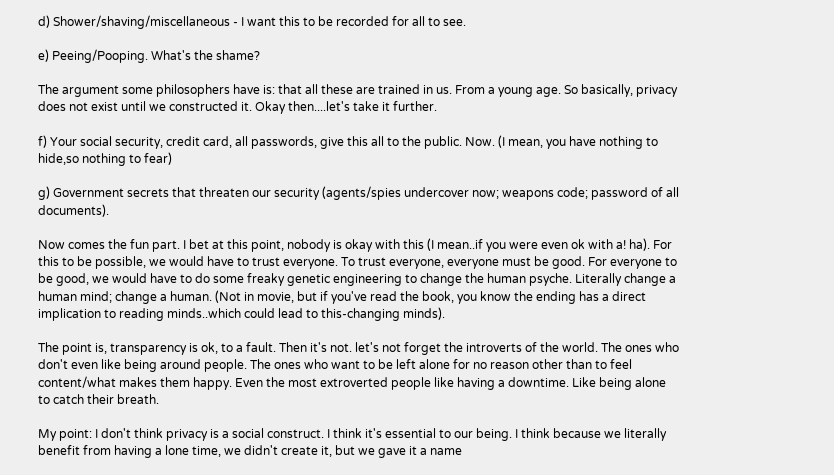d) Shower/shaving/miscellaneous - I want this to be recorded for all to see.

e) Peeing/Pooping. What's the shame?

The argument some philosophers have is: that all these are trained in us. From a young age. So basically, privacy does not exist until we constructed it. Okay then....let's take it further.

f) Your social security, credit card, all passwords, give this all to the public. Now. (I mean, you have nothing to hide,so nothing to fear)

g) Government secrets that threaten our security (agents/spies undercover now; weapons code; password of all documents).

Now comes the fun part. I bet at this point, nobody is okay with this (I mean..if you were even ok with a! ha). For this to be possible, we would have to trust everyone. To trust everyone, everyone must be good. For everyone to be good, we would have to do some freaky genetic engineering to change the human psyche. Literally change a human mind; change a human. (Not in movie, but if you've read the book, you know the ending has a direct implication to reading minds..which could lead to this-changing minds).

The point is, transparency is ok, to a fault. Then it's not. let's not forget the introverts of the world. The ones who don't even like being around people. The ones who want to be left alone for no reason other than to feel content/what makes them happy. Even the most extroverted people like having a downtime. Like being alone to catch their breath.

My point: I don't think privacy is a social construct. I think it's essential to our being. I think because we literally benefit from having a lone time, we didn't create it, but we gave it a name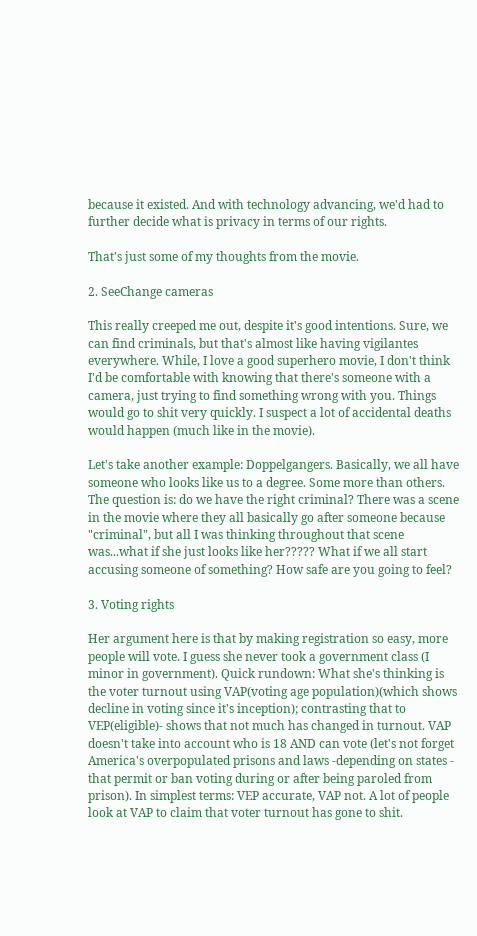because it existed. And with technology advancing, we'd had to further decide what is privacy in terms of our rights.

That's just some of my thoughts from the movie.

2. SeeChange cameras

This really creeped me out, despite it's good intentions. Sure, we can find criminals, but that's almost like having vigilantes everywhere. While, I love a good superhero movie, I don't think I'd be comfortable with knowing that there's someone with a camera, just trying to find something wrong with you. Things would go to shit very quickly. I suspect a lot of accidental deaths would happen (much like in the movie).

Let's take another example: Doppelgangers. Basically, we all have someone who looks like us to a degree. Some more than others. The question is: do we have the right criminal? There was a scene in the movie where they all basically go after someone because "criminal", but all I was thinking throughout that scene was...what if she just looks like her????? What if we all start accusing someone of something? How safe are you going to feel?

3. Voting rights

Her argument here is that by making registration so easy, more people will vote. I guess she never took a government class (I minor in government). Quick rundown: What she's thinking is the voter turnout using VAP(voting age population)(which shows decline in voting since it's inception); contrasting that to VEP(eligible)- shows that not much has changed in turnout. VAP doesn't take into account who is 18 AND can vote (let's not forget America's overpopulated prisons and laws -depending on states - that permit or ban voting during or after being paroled from prison). In simplest terms: VEP accurate, VAP not. A lot of people look at VAP to claim that voter turnout has gone to shit.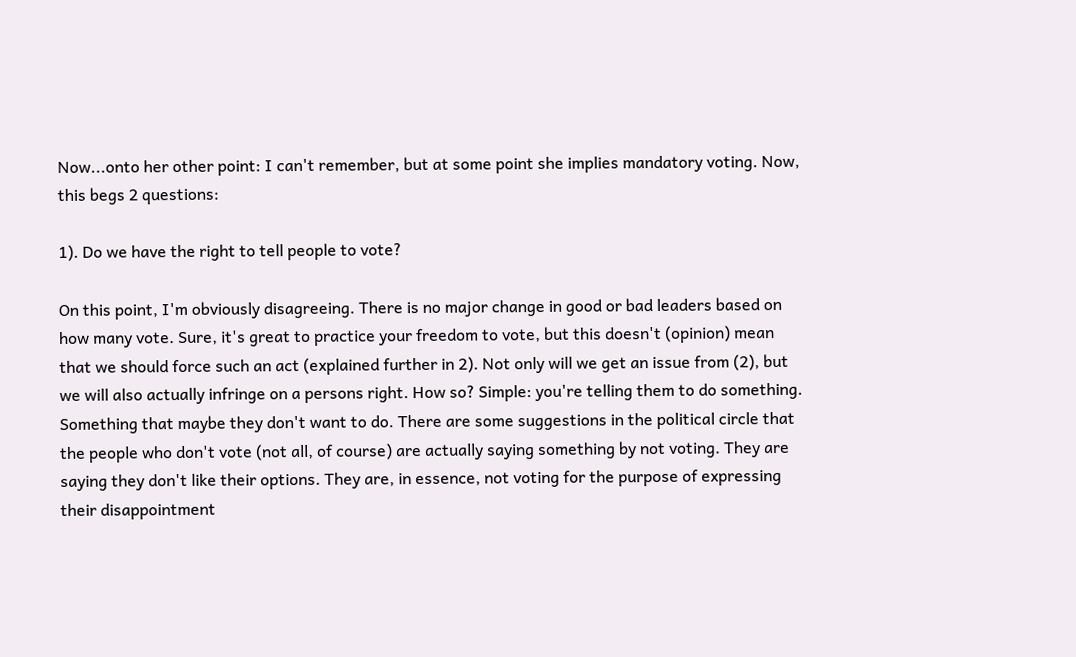Now...onto her other point: I can't remember, but at some point she implies mandatory voting. Now, this begs 2 questions:

1). Do we have the right to tell people to vote?

On this point, I'm obviously disagreeing. There is no major change in good or bad leaders based on how many vote. Sure, it's great to practice your freedom to vote, but this doesn't (opinion) mean that we should force such an act (explained further in 2). Not only will we get an issue from (2), but we will also actually infringe on a persons right. How so? Simple: you're telling them to do something. Something that maybe they don't want to do. There are some suggestions in the political circle that the people who don't vote (not all, of course) are actually saying something by not voting. They are saying they don't like their options. They are, in essence, not voting for the purpose of expressing their disappointment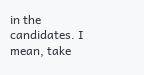in the candidates. I mean, take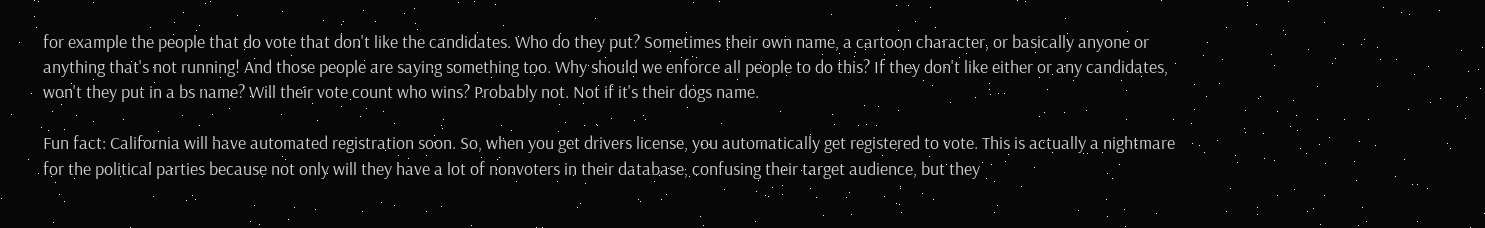for example the people that do vote that don't like the candidates. Who do they put? Sometimes their own name, a cartoon character, or basically anyone or anything that's not running! And those people are saying something too. Why should we enforce all people to do this? If they don't like either or any candidates, won't they put in a bs name? Will their vote count who wins? Probably not. Not if it's their dogs name.

Fun fact: California will have automated registration soon. So, when you get drivers license, you automatically get registered to vote. This is actually a nightmare for the political parties because not only will they have a lot of nonvoters in their database, confusing their target audience, but they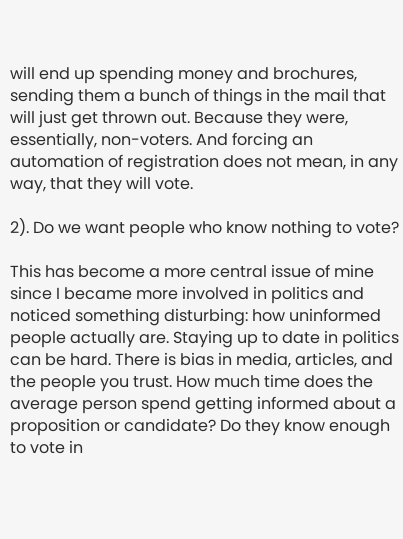will end up spending money and brochures, sending them a bunch of things in the mail that will just get thrown out. Because they were, essentially, non-voters. And forcing an automation of registration does not mean, in any way, that they will vote.

2). Do we want people who know nothing to vote?

This has become a more central issue of mine since I became more involved in politics and noticed something disturbing: how uninformed people actually are. Staying up to date in politics can be hard. There is bias in media, articles, and the people you trust. How much time does the average person spend getting informed about a proposition or candidate? Do they know enough to vote in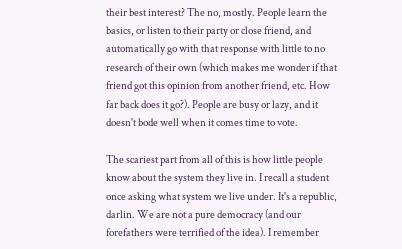their best interest? The no, mostly. People learn the basics, or listen to their party or close friend, and automatically go with that response with little to no research of their own (which makes me wonder if that friend got this opinion from another friend, etc. How far back does it go?). People are busy or lazy, and it doesn't bode well when it comes time to vote.

The scariest part from all of this is how little people know about the system they live in. I recall a student once asking what system we live under. It's a republic, darlin. We are not a pure democracy (and our forefathers were terrified of the idea). I remember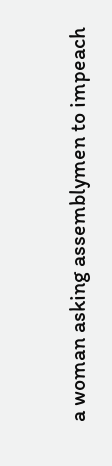a woman asking assemblymen to impeach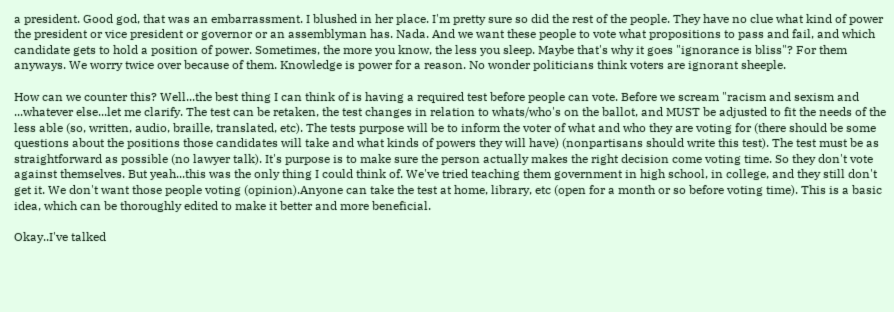a president. Good god, that was an embarrassment. I blushed in her place. I'm pretty sure so did the rest of the people. They have no clue what kind of power the president or vice president or governor or an assemblyman has. Nada. And we want these people to vote what propositions to pass and fail, and which candidate gets to hold a position of power. Sometimes, the more you know, the less you sleep. Maybe that's why it goes "ignorance is bliss"? For them anyways. We worry twice over because of them. Knowledge is power for a reason. No wonder politicians think voters are ignorant sheeple.

How can we counter this? Well...the best thing I can think of is having a required test before people can vote. Before we scream "racism and sexism and ...whatever else...let me clarify. The test can be retaken, the test changes in relation to whats/who's on the ballot, and MUST be adjusted to fit the needs of the less able (so, written, audio, braille, translated, etc). The tests purpose will be to inform the voter of what and who they are voting for (there should be some questions about the positions those candidates will take and what kinds of powers they will have) (nonpartisans should write this test). The test must be as straightforward as possible (no lawyer talk). It's purpose is to make sure the person actually makes the right decision come voting time. So they don't vote against themselves. But yeah...this was the only thing I could think of. We've tried teaching them government in high school, in college, and they still don't get it. We don't want those people voting (opinion).Anyone can take the test at home, library, etc (open for a month or so before voting time). This is a basic idea, which can be thoroughly edited to make it better and more beneficial.

Okay..I've talked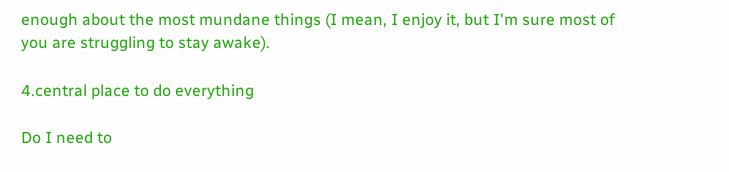enough about the most mundane things (I mean, I enjoy it, but I'm sure most of you are struggling to stay awake).

4.central place to do everything

Do I need to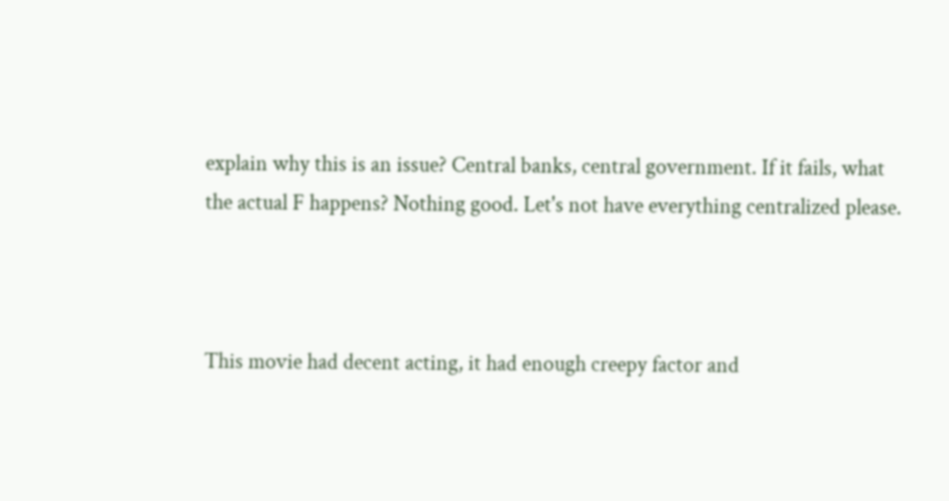explain why this is an issue? Central banks, central government. If it fails, what the actual F happens? Nothing good. Let's not have everything centralized please.



This movie had decent acting, it had enough creepy factor and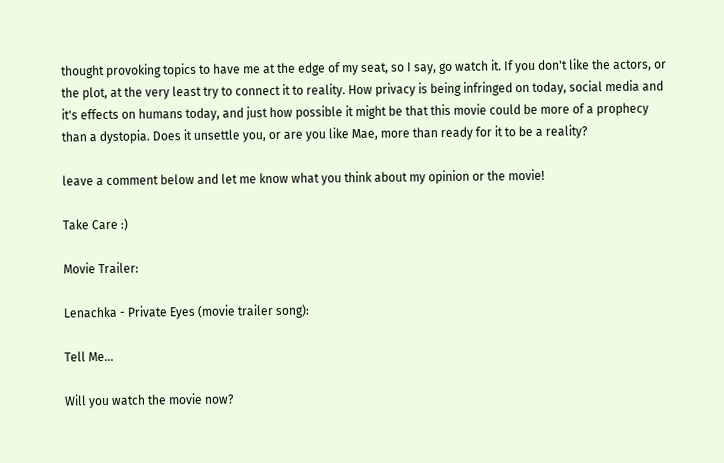thought provoking topics to have me at the edge of my seat, so I say, go watch it. If you don't like the actors, or the plot, at the very least try to connect it to reality. How privacy is being infringed on today, social media and it's effects on humans today, and just how possible it might be that this movie could be more of a prophecy than a dystopia. Does it unsettle you, or are you like Mae, more than ready for it to be a reality?

leave a comment below and let me know what you think about my opinion or the movie!

Take Care :)

Movie Trailer:

Lenachka - Private Eyes (movie trailer song):

Tell Me...

Will you watch the movie now?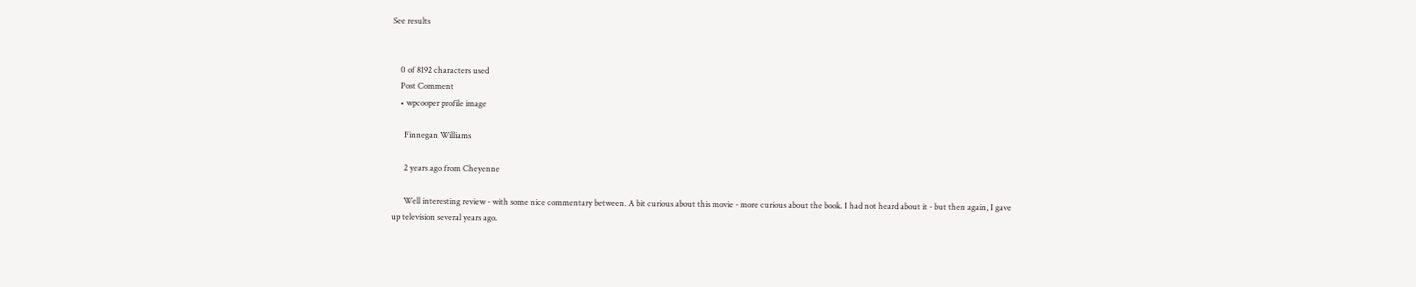See results


    0 of 8192 characters used
    Post Comment
    • wpcooper profile image

      Finnegan Williams

      2 years ago from Cheyenne

      Well interesting review - with some nice commentary between. A bit curious about this movie - more curious about the book. I had not heard about it - but then again, I gave up television several years ago.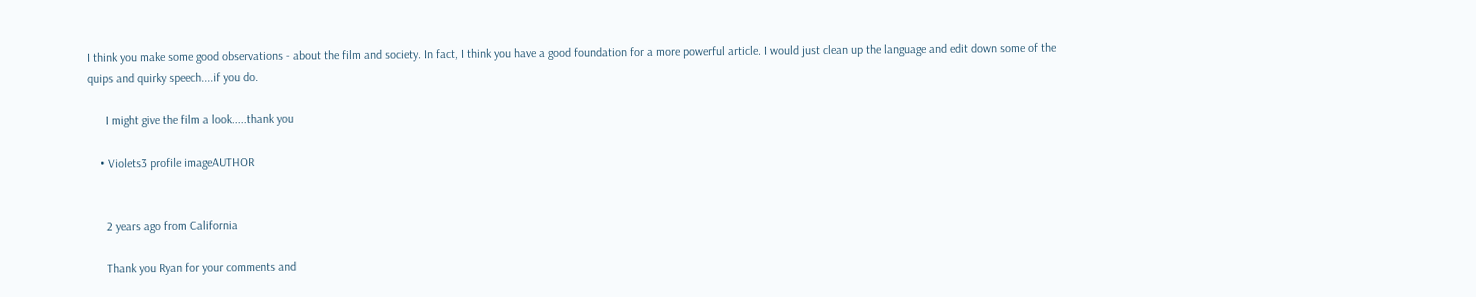I think you make some good observations - about the film and society. In fact, I think you have a good foundation for a more powerful article. I would just clean up the language and edit down some of the quips and quirky speech....if you do.

      I might give the film a look.....thank you

    • Violets3 profile imageAUTHOR


      2 years ago from California

      Thank you Ryan for your comments and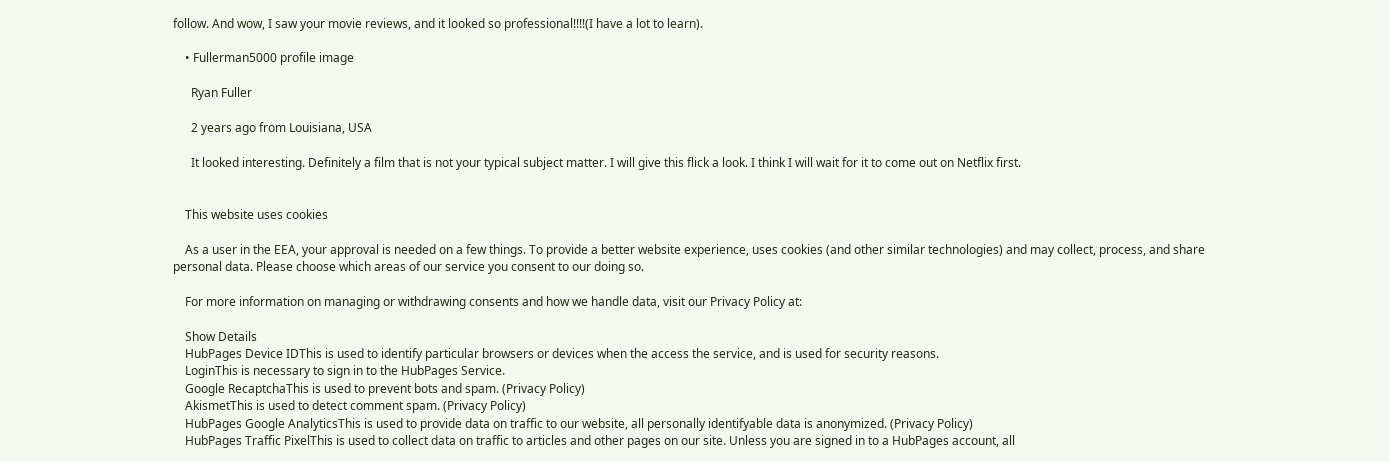follow. And wow, I saw your movie reviews, and it looked so professional!!!!(I have a lot to learn).

    • Fullerman5000 profile image

      Ryan Fuller

      2 years ago from Louisiana, USA

      It looked interesting. Definitely a film that is not your typical subject matter. I will give this flick a look. I think I will wait for it to come out on Netflix first.


    This website uses cookies

    As a user in the EEA, your approval is needed on a few things. To provide a better website experience, uses cookies (and other similar technologies) and may collect, process, and share personal data. Please choose which areas of our service you consent to our doing so.

    For more information on managing or withdrawing consents and how we handle data, visit our Privacy Policy at:

    Show Details
    HubPages Device IDThis is used to identify particular browsers or devices when the access the service, and is used for security reasons.
    LoginThis is necessary to sign in to the HubPages Service.
    Google RecaptchaThis is used to prevent bots and spam. (Privacy Policy)
    AkismetThis is used to detect comment spam. (Privacy Policy)
    HubPages Google AnalyticsThis is used to provide data on traffic to our website, all personally identifyable data is anonymized. (Privacy Policy)
    HubPages Traffic PixelThis is used to collect data on traffic to articles and other pages on our site. Unless you are signed in to a HubPages account, all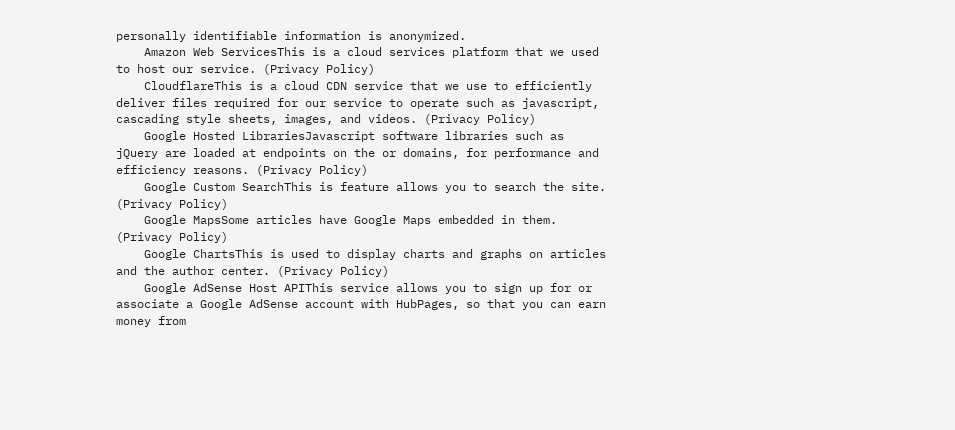personally identifiable information is anonymized.
    Amazon Web ServicesThis is a cloud services platform that we used to host our service. (Privacy Policy)
    CloudflareThis is a cloud CDN service that we use to efficiently deliver files required for our service to operate such as javascript, cascading style sheets, images, and videos. (Privacy Policy)
    Google Hosted LibrariesJavascript software libraries such as jQuery are loaded at endpoints on the or domains, for performance and efficiency reasons. (Privacy Policy)
    Google Custom SearchThis is feature allows you to search the site. (Privacy Policy)
    Google MapsSome articles have Google Maps embedded in them. (Privacy Policy)
    Google ChartsThis is used to display charts and graphs on articles and the author center. (Privacy Policy)
    Google AdSense Host APIThis service allows you to sign up for or associate a Google AdSense account with HubPages, so that you can earn money from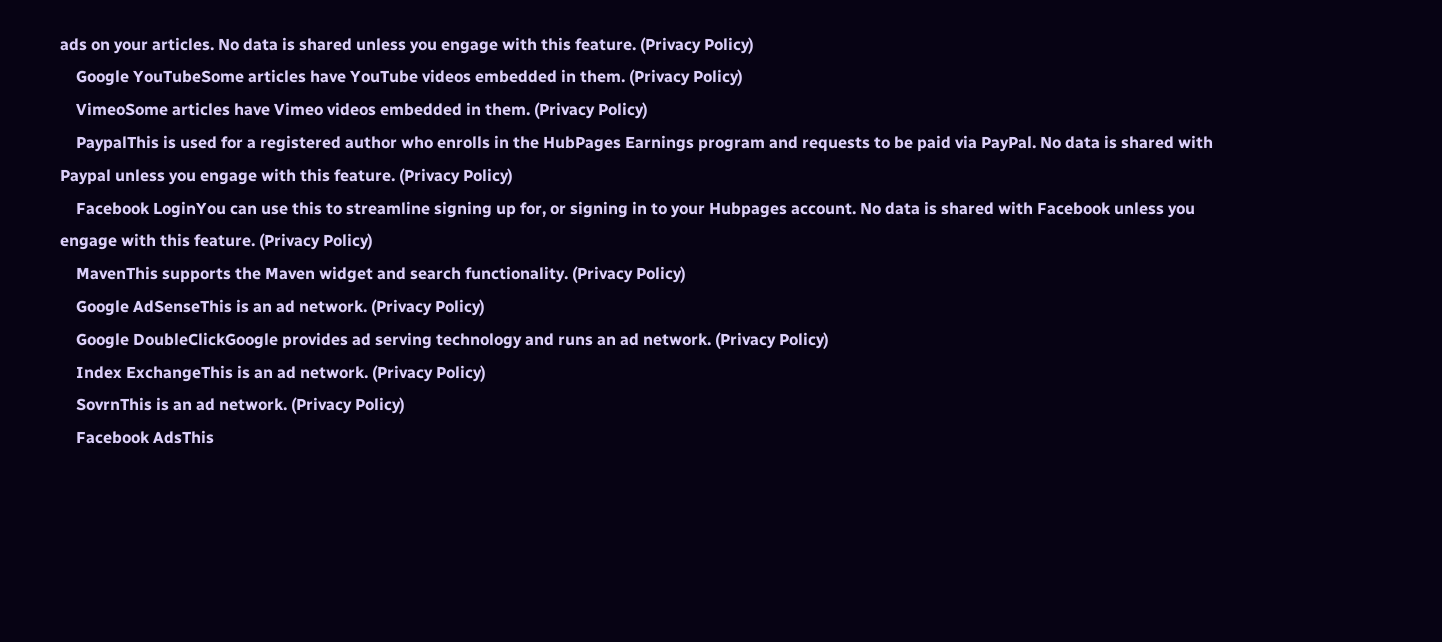ads on your articles. No data is shared unless you engage with this feature. (Privacy Policy)
    Google YouTubeSome articles have YouTube videos embedded in them. (Privacy Policy)
    VimeoSome articles have Vimeo videos embedded in them. (Privacy Policy)
    PaypalThis is used for a registered author who enrolls in the HubPages Earnings program and requests to be paid via PayPal. No data is shared with Paypal unless you engage with this feature. (Privacy Policy)
    Facebook LoginYou can use this to streamline signing up for, or signing in to your Hubpages account. No data is shared with Facebook unless you engage with this feature. (Privacy Policy)
    MavenThis supports the Maven widget and search functionality. (Privacy Policy)
    Google AdSenseThis is an ad network. (Privacy Policy)
    Google DoubleClickGoogle provides ad serving technology and runs an ad network. (Privacy Policy)
    Index ExchangeThis is an ad network. (Privacy Policy)
    SovrnThis is an ad network. (Privacy Policy)
    Facebook AdsThis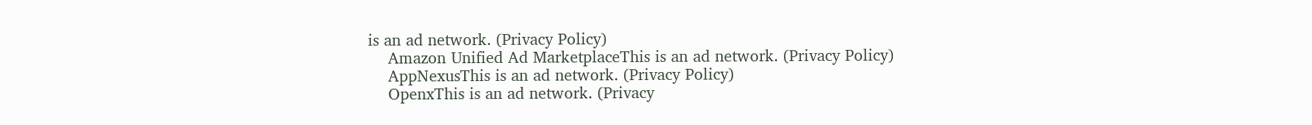is an ad network. (Privacy Policy)
    Amazon Unified Ad MarketplaceThis is an ad network. (Privacy Policy)
    AppNexusThis is an ad network. (Privacy Policy)
    OpenxThis is an ad network. (Privacy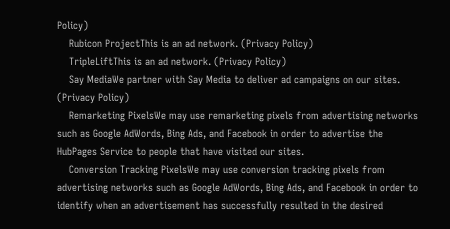Policy)
    Rubicon ProjectThis is an ad network. (Privacy Policy)
    TripleLiftThis is an ad network. (Privacy Policy)
    Say MediaWe partner with Say Media to deliver ad campaigns on our sites. (Privacy Policy)
    Remarketing PixelsWe may use remarketing pixels from advertising networks such as Google AdWords, Bing Ads, and Facebook in order to advertise the HubPages Service to people that have visited our sites.
    Conversion Tracking PixelsWe may use conversion tracking pixels from advertising networks such as Google AdWords, Bing Ads, and Facebook in order to identify when an advertisement has successfully resulted in the desired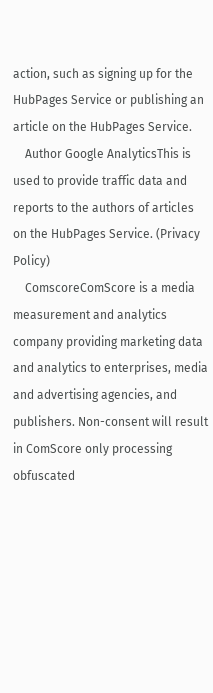action, such as signing up for the HubPages Service or publishing an article on the HubPages Service.
    Author Google AnalyticsThis is used to provide traffic data and reports to the authors of articles on the HubPages Service. (Privacy Policy)
    ComscoreComScore is a media measurement and analytics company providing marketing data and analytics to enterprises, media and advertising agencies, and publishers. Non-consent will result in ComScore only processing obfuscated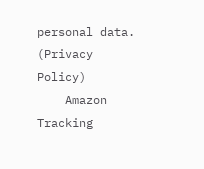personal data. (Privacy Policy)
    Amazon Tracking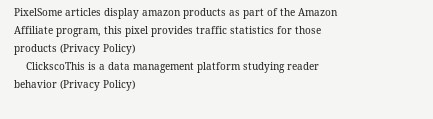PixelSome articles display amazon products as part of the Amazon Affiliate program, this pixel provides traffic statistics for those products (Privacy Policy)
    ClickscoThis is a data management platform studying reader behavior (Privacy Policy)